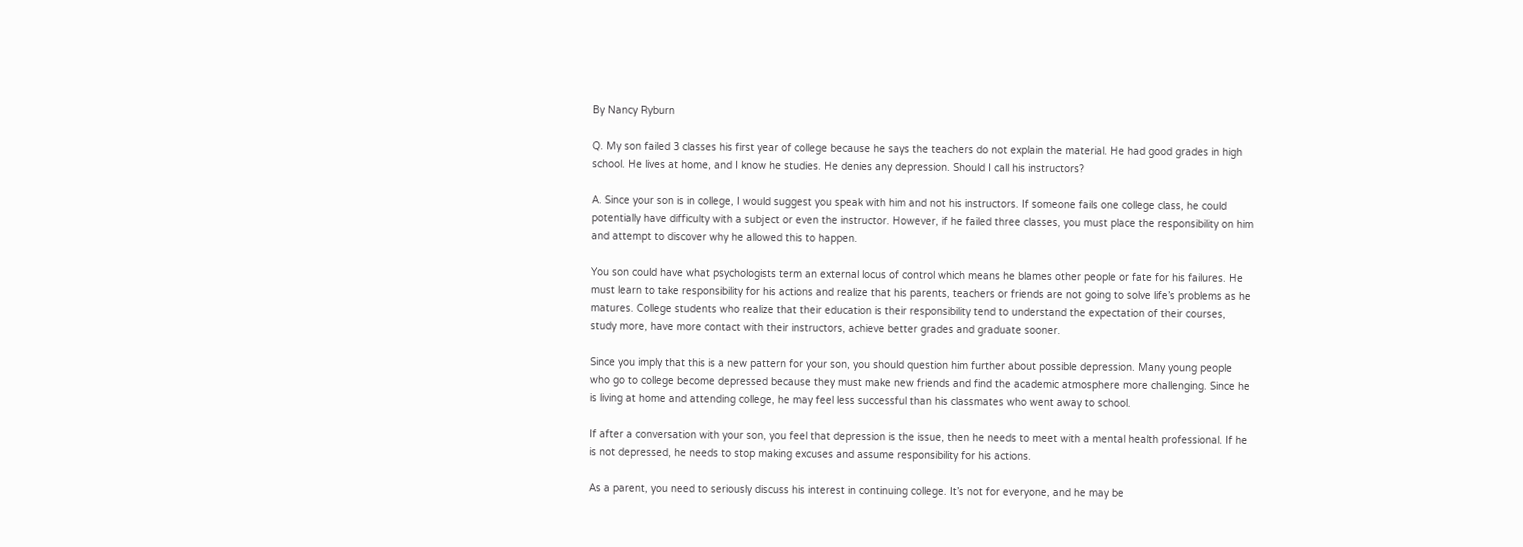By Nancy Ryburn

Q. My son failed 3 classes his first year of college because he says the teachers do not explain the material. He had good grades in high school. He lives at home, and I know he studies. He denies any depression. Should I call his instructors?

A. Since your son is in college, I would suggest you speak with him and not his instructors. If someone fails one college class, he could potentially have difficulty with a subject or even the instructor. However, if he failed three classes, you must place the responsibility on him and attempt to discover why he allowed this to happen.

You son could have what psychologists term an external locus of control which means he blames other people or fate for his failures. He must learn to take responsibility for his actions and realize that his parents, teachers or friends are not going to solve life’s problems as he matures. College students who realize that their education is their responsibility tend to understand the expectation of their courses, study more, have more contact with their instructors, achieve better grades and graduate sooner.

Since you imply that this is a new pattern for your son, you should question him further about possible depression. Many young people who go to college become depressed because they must make new friends and find the academic atmosphere more challenging. Since he is living at home and attending college, he may feel less successful than his classmates who went away to school.

If after a conversation with your son, you feel that depression is the issue, then he needs to meet with a mental health professional. If he is not depressed, he needs to stop making excuses and assume responsibility for his actions.

As a parent, you need to seriously discuss his interest in continuing college. It’s not for everyone, and he may be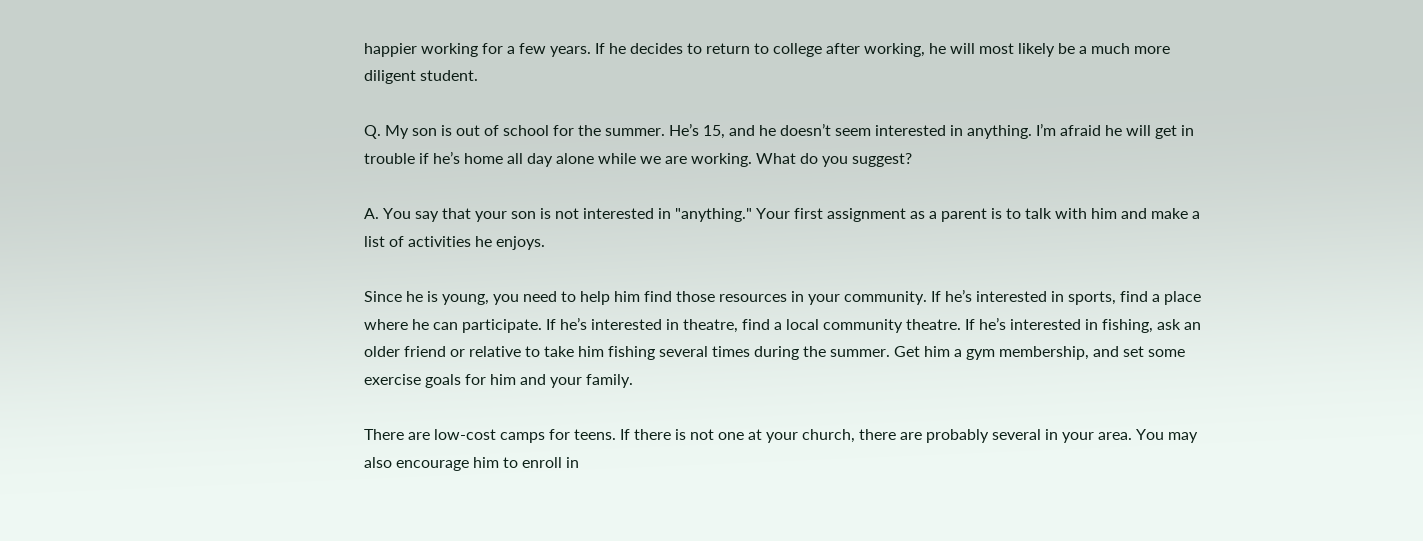happier working for a few years. If he decides to return to college after working, he will most likely be a much more diligent student.

Q. My son is out of school for the summer. He’s 15, and he doesn’t seem interested in anything. I’m afraid he will get in trouble if he’s home all day alone while we are working. What do you suggest?

A. You say that your son is not interested in "anything." Your first assignment as a parent is to talk with him and make a list of activities he enjoys.

Since he is young, you need to help him find those resources in your community. If he’s interested in sports, find a place where he can participate. If he’s interested in theatre, find a local community theatre. If he’s interested in fishing, ask an older friend or relative to take him fishing several times during the summer. Get him a gym membership, and set some exercise goals for him and your family.

There are low-cost camps for teens. If there is not one at your church, there are probably several in your area. You may also encourage him to enroll in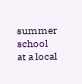summer school at a local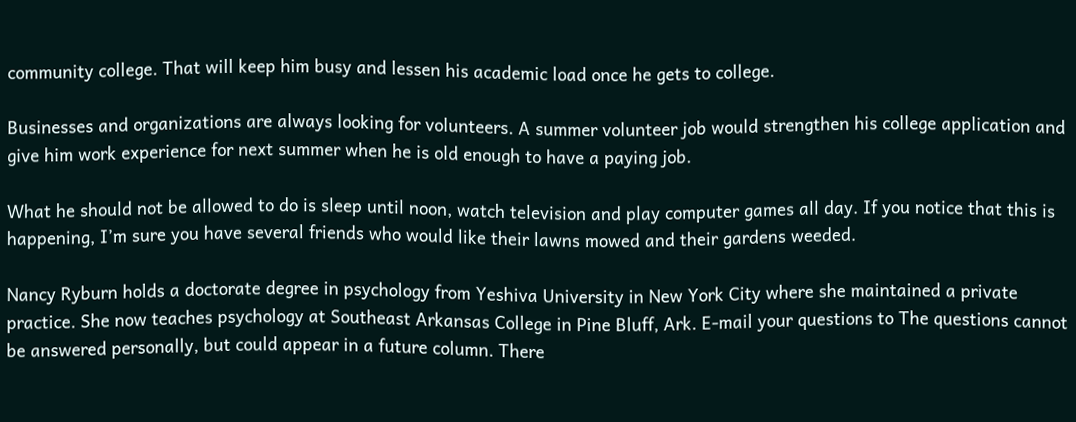community college. That will keep him busy and lessen his academic load once he gets to college.

Businesses and organizations are always looking for volunteers. A summer volunteer job would strengthen his college application and give him work experience for next summer when he is old enough to have a paying job.

What he should not be allowed to do is sleep until noon, watch television and play computer games all day. If you notice that this is happening, I’m sure you have several friends who would like their lawns mowed and their gardens weeded.

Nancy Ryburn holds a doctorate degree in psychology from Yeshiva University in New York City where she maintained a private practice. She now teaches psychology at Southeast Arkansas College in Pine Bluff, Ark. E-mail your questions to The questions cannot be answered personally, but could appear in a future column. There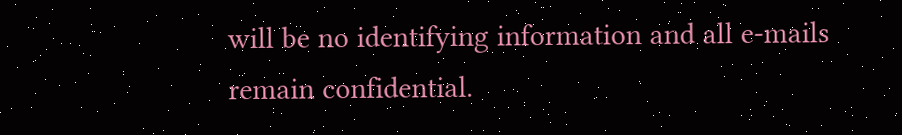will be no identifying information and all e-mails remain confidential.